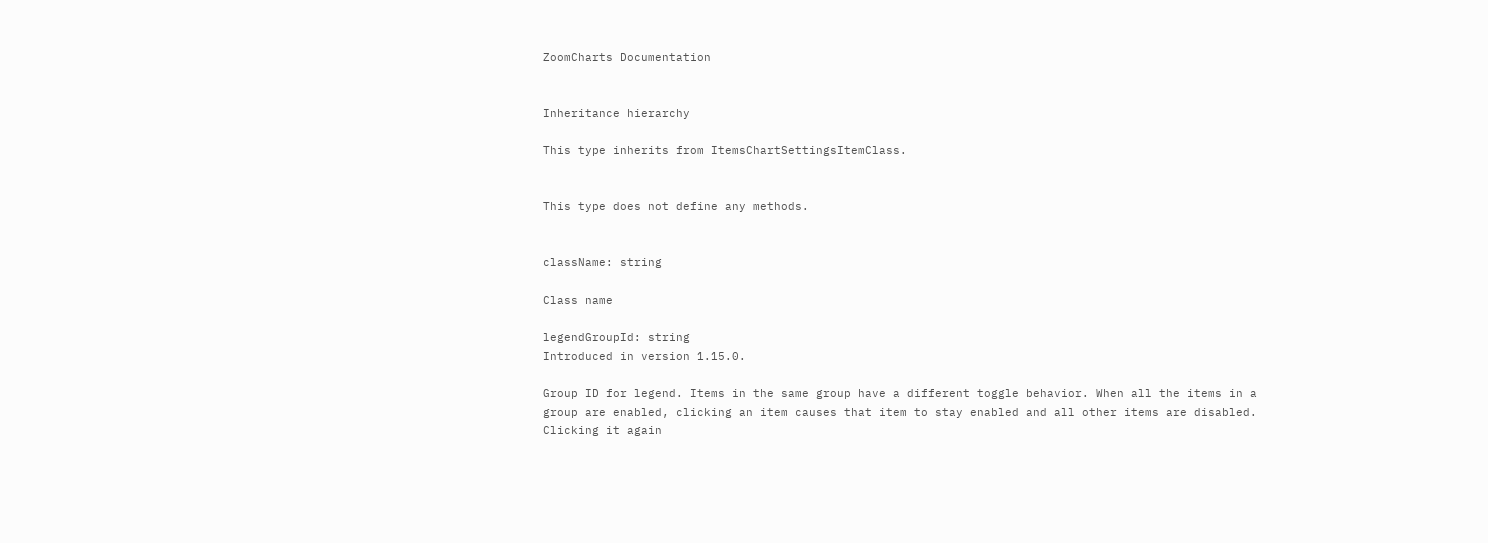ZoomCharts Documentation


Inheritance hierarchy

This type inherits from ItemsChartSettingsItemClass.


This type does not define any methods.


className: string

Class name

legendGroupId: string
Introduced in version 1.15.0.

Group ID for legend. Items in the same group have a different toggle behavior. When all the items in a group are enabled, clicking an item causes that item to stay enabled and all other items are disabled. Clicking it again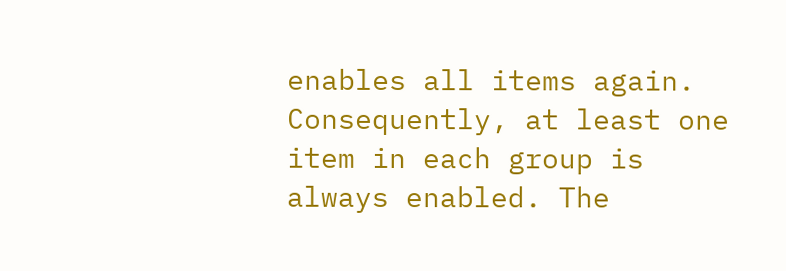enables all items again. Consequently, at least one item in each group is always enabled. The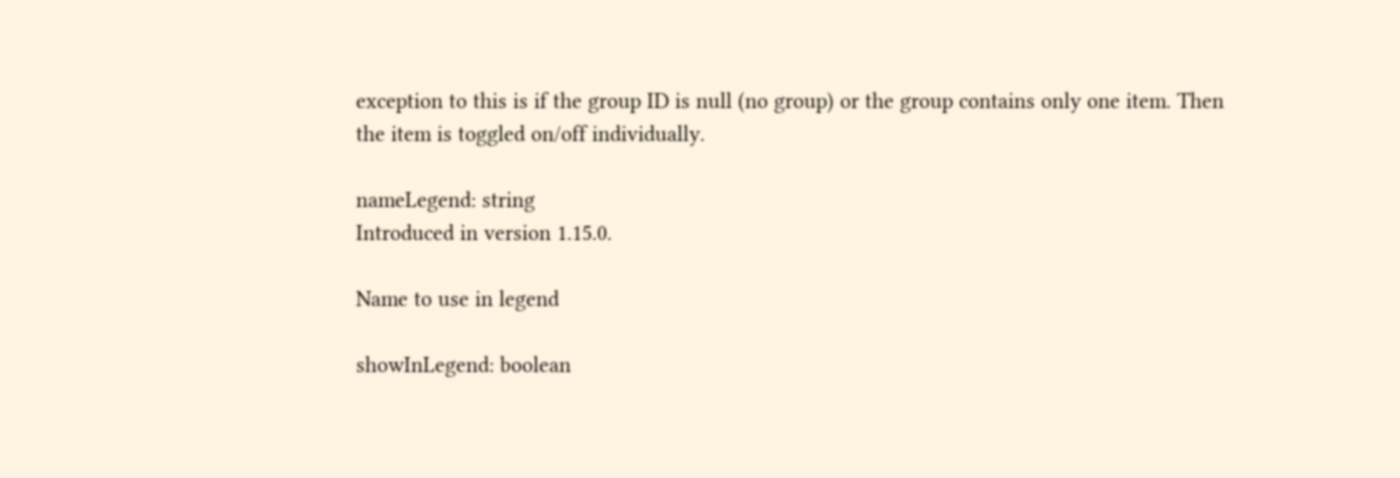exception to this is if the group ID is null (no group) or the group contains only one item. Then the item is toggled on/off individually.

nameLegend: string
Introduced in version 1.15.0.

Name to use in legend

showInLegend: boolean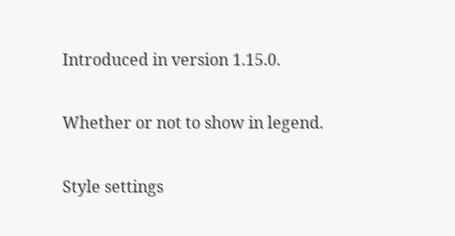Introduced in version 1.15.0.

Whether or not to show in legend.

Style settings